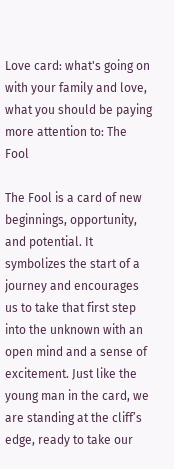Love card: what's going on with your family and love, what you should be paying more attention to: The Fool

The Fool is a card of new beginnings, opportunity, and potential. It symbolizes the start of a journey and encourages us to take that first step into the unknown with an open mind and a sense of excitement. Just like the young man in the card, we are standing at the cliff’s edge, ready to take our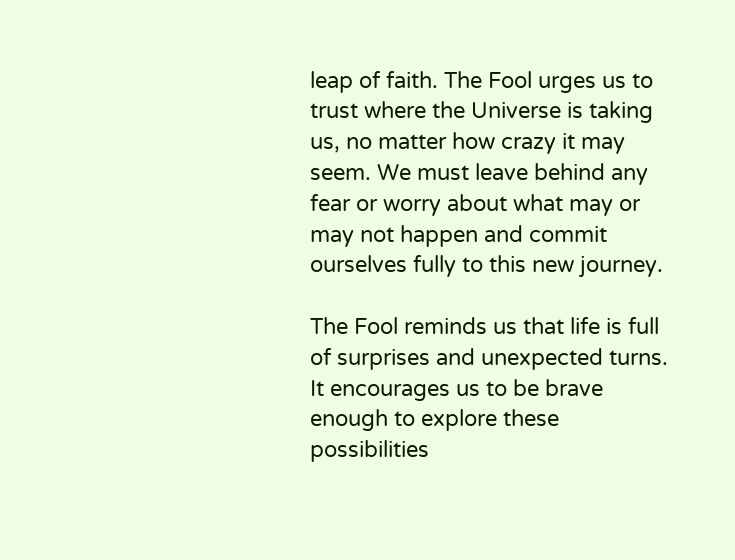leap of faith. The Fool urges us to trust where the Universe is taking us, no matter how crazy it may seem. We must leave behind any fear or worry about what may or may not happen and commit ourselves fully to this new journey.

The Fool reminds us that life is full of surprises and unexpected turns. It encourages us to be brave enough to explore these possibilities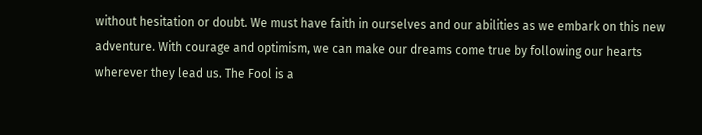without hesitation or doubt. We must have faith in ourselves and our abilities as we embark on this new adventure. With courage and optimism, we can make our dreams come true by following our hearts wherever they lead us. The Fool is a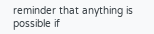reminder that anything is possible if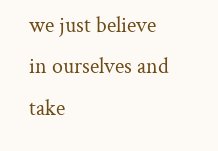we just believe in ourselves and take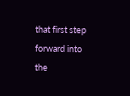that first step forward into the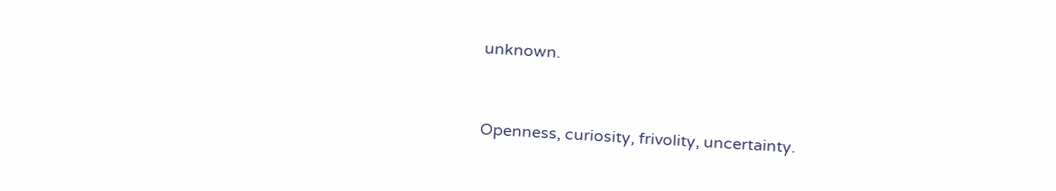unknown.


Openness, curiosity, frivolity, uncertainty.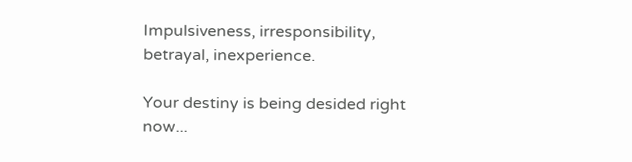Impulsiveness, irresponsibility, betrayal, inexperience.

Your destiny is being desided right now...